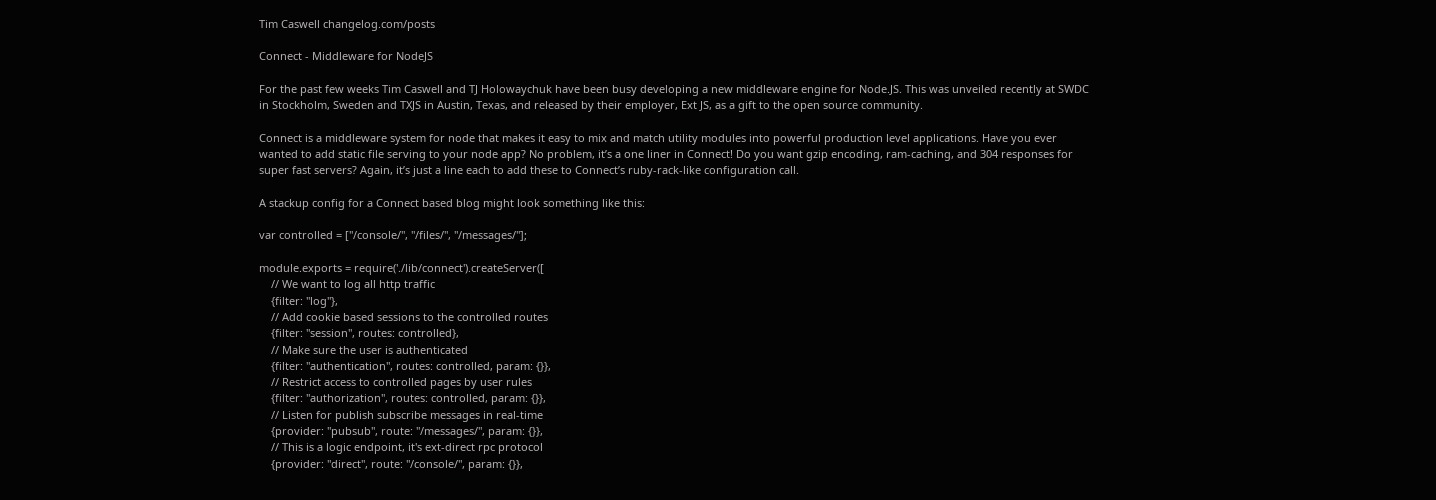Tim Caswell changelog.com/posts

Connect - Middleware for NodeJS

For the past few weeks Tim Caswell and TJ Holowaychuk have been busy developing a new middleware engine for Node.JS. This was unveiled recently at SWDC in Stockholm, Sweden and TXJS in Austin, Texas, and released by their employer, Ext JS, as a gift to the open source community.

Connect is a middleware system for node that makes it easy to mix and match utility modules into powerful production level applications. Have you ever wanted to add static file serving to your node app? No problem, it’s a one liner in Connect! Do you want gzip encoding, ram-caching, and 304 responses for super fast servers? Again, it’s just a line each to add these to Connect’s ruby-rack-like configuration call.

A stackup config for a Connect based blog might look something like this:

var controlled = ["/console/", "/files/", "/messages/"];

module.exports = require('./lib/connect').createServer([
    // We want to log all http traffic
    {filter: "log"},
    // Add cookie based sessions to the controlled routes
    {filter: "session", routes: controlled},
    // Make sure the user is authenticated
    {filter: "authentication", routes: controlled, param: {}},
    // Restrict access to controlled pages by user rules
    {filter: "authorization", routes: controlled, param: {}},
    // Listen for publish subscribe messages in real-time
    {provider: "pubsub", route: "/messages/", param: {}},
    // This is a logic endpoint, it's ext-direct rpc protocol
    {provider: "direct", route: "/console/", param: {}},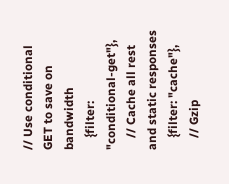// Use conditional GET to save on bandwidth
    {filter: "conditional-get"},
    // Cache all rest and static responses
    {filter: "cache"},
    // Gzip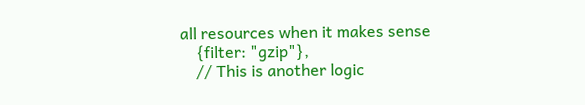all resources when it makes sense
    {filter: "gzip"},
    // This is another logic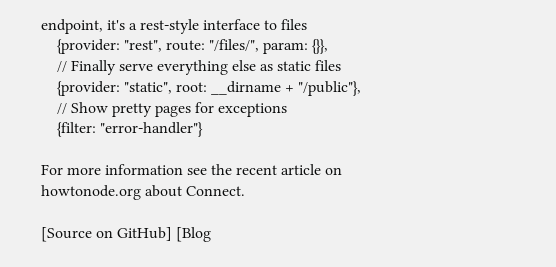endpoint, it's a rest-style interface to files
    {provider: "rest", route: "/files/", param: {}},
    // Finally serve everything else as static files
    {provider: "static", root: __dirname + "/public"},
    // Show pretty pages for exceptions
    {filter: "error-handler"}

For more information see the recent article on howtonode.org about Connect.

[Source on GitHub] [Blog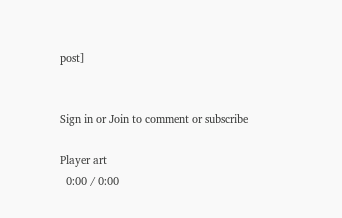post]


Sign in or Join to comment or subscribe

Player art
  0:00 / 0:00